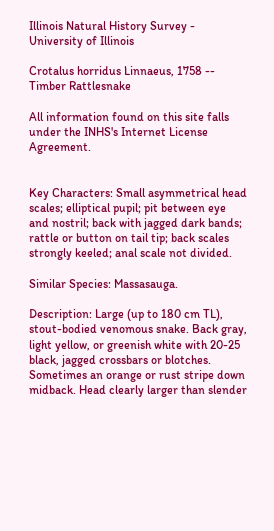Illinois Natural History Survey - University of Illinois

Crotalus horridus Linnaeus, 1758 -- Timber Rattlesnake

All information found on this site falls under the INHS's Internet License Agreement.


Key Characters: Small asymmetrical head scales; elliptical pupil; pit between eye and nostril; back with jagged dark bands; rattle or button on tail tip; back scales strongly keeled; anal scale not divided.

Similar Species: Massasauga.

Description: Large (up to 180 cm TL), stout-bodied venomous snake. Back gray, light yellow, or greenish white with 20-25 black, jagged crossbars or blotches. Sometimes an orange or rust stripe down midback. Head clearly larger than slender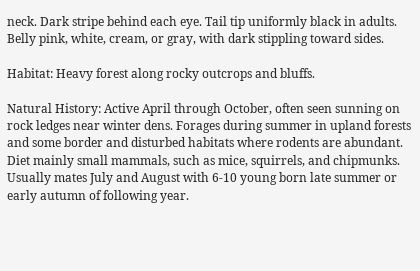neck. Dark stripe behind each eye. Tail tip uniformly black in adults. Belly pink, white, cream, or gray, with dark stippling toward sides.

Habitat: Heavy forest along rocky outcrops and bluffs.

Natural History: Active April through October, often seen sunning on rock ledges near winter dens. Forages during summer in upland forests and some border and disturbed habitats where rodents are abundant. Diet mainly small mammals, such as mice, squirrels, and chipmunks. Usually mates July and August with 6-10 young born late summer or early autumn of following year.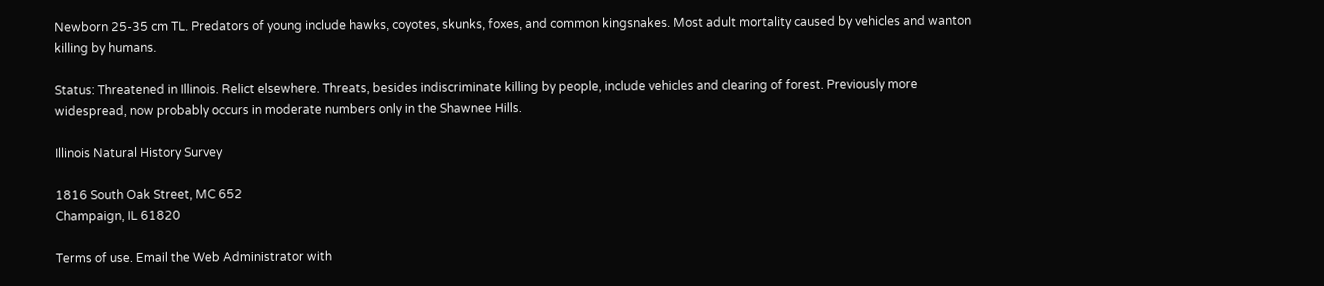Newborn 25-35 cm TL. Predators of young include hawks, coyotes, skunks, foxes, and common kingsnakes. Most adult mortality caused by vehicles and wanton killing by humans.

Status: Threatened in Illinois. Relict elsewhere. Threats, besides indiscriminate killing by people, include vehicles and clearing of forest. Previously more widespread, now probably occurs in moderate numbers only in the Shawnee Hills.

Illinois Natural History Survey

1816 South Oak Street, MC 652
Champaign, IL 61820

Terms of use. Email the Web Administrator with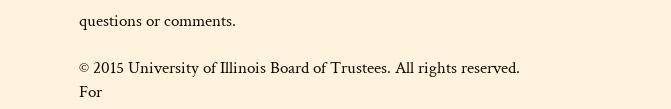questions or comments.

© 2015 University of Illinois Board of Trustees. All rights reserved.
For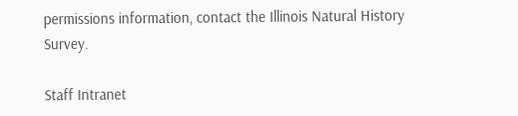permissions information, contact the Illinois Natural History Survey.

Staff Intranet